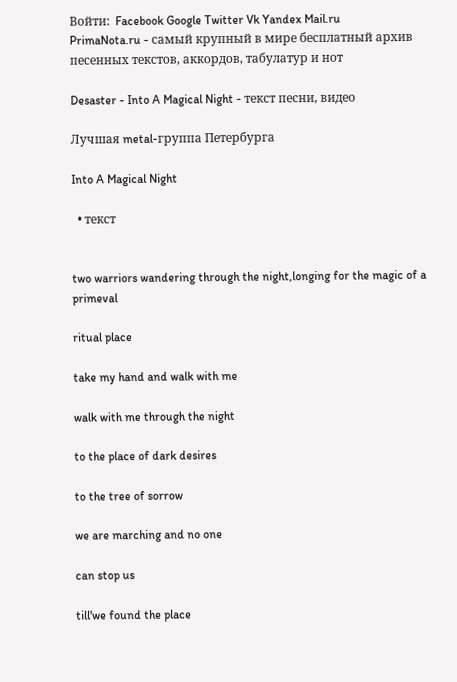Войти:  Facebook Google Twitter Vk Yandex Mail.ru
PrimaNota.ru - самый крупный в мире бесплатный архив песенных текстов, аккордов, табулатур и нот

Desaster - Into A Magical Night - текст песни, видео

Лучшая metal-группа Петербурга

Into A Magical Night

  • текст


two warriors wandering through the night,longing for the magic of a primeval

ritual place

take my hand and walk with me

walk with me through the night

to the place of dark desires

to the tree of sorrow

we are marching and no one

can stop us

till'we found the place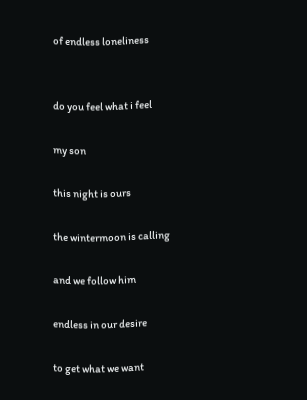of endless loneliness


do you feel what i feel

my son

this night is ours

the wintermoon is calling

and we follow him

endless in our desire

to get what we want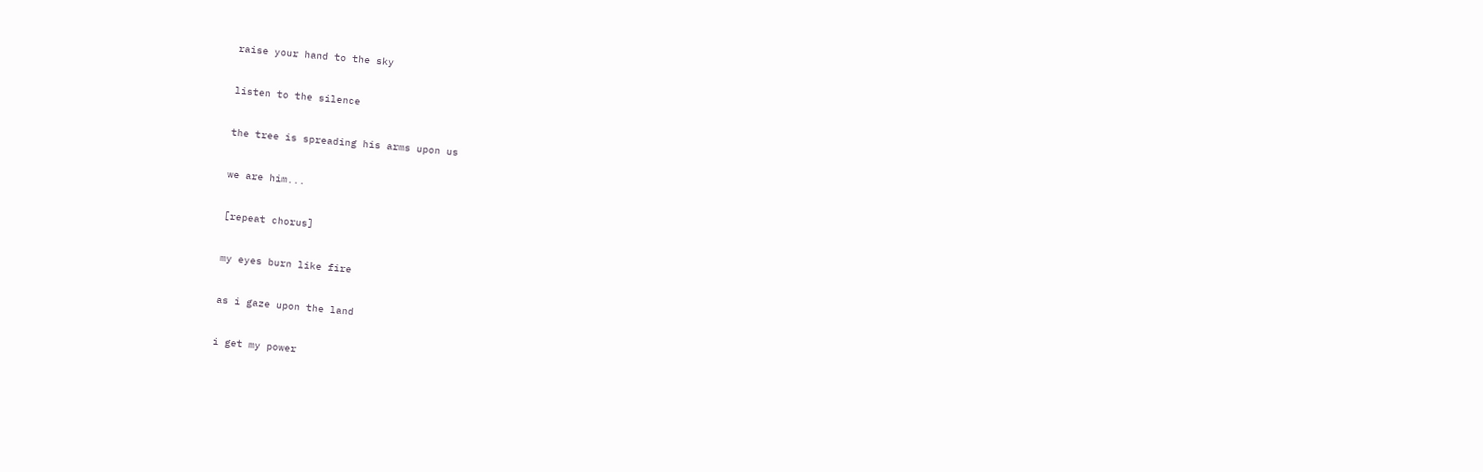raise your hand to the sky

listen to the silence

the tree is spreading his arms upon us

we are him...

[repeat chorus]

my eyes burn like fire

as i gaze upon the land

i get my power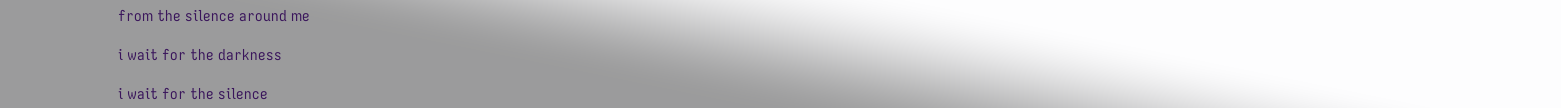from the silence around me

i wait for the darkness

i wait for the silence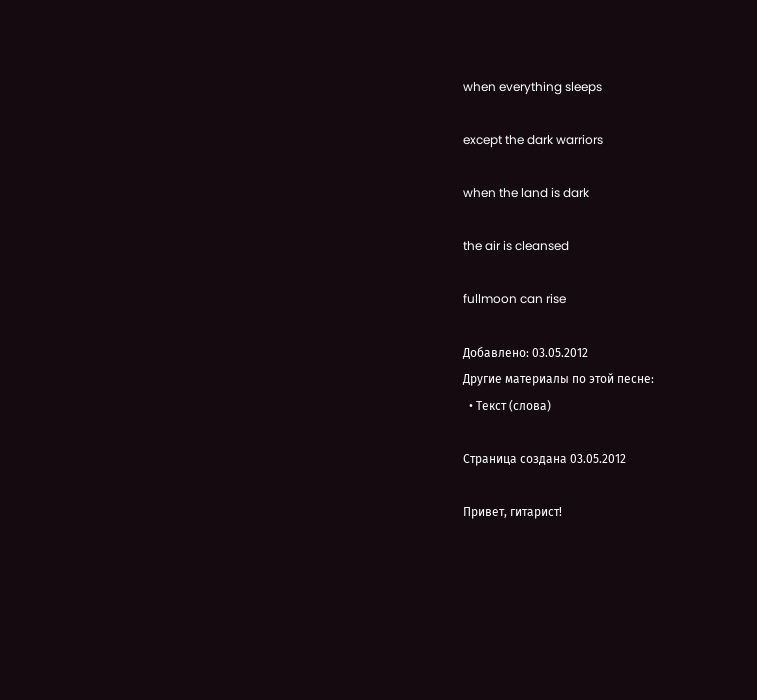when everything sleeps

except the dark warriors

when the land is dark

the air is cleansed

fullmoon can rise

Добавлено: 03.05.2012
Другие материалы по этой песне:
  • Текст (слова)

Страница создана 03.05.2012

Привет, гитарист!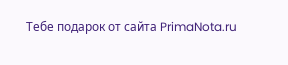Тебе подарок от сайта PrimaNota.ru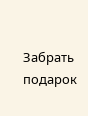Забрать подарок